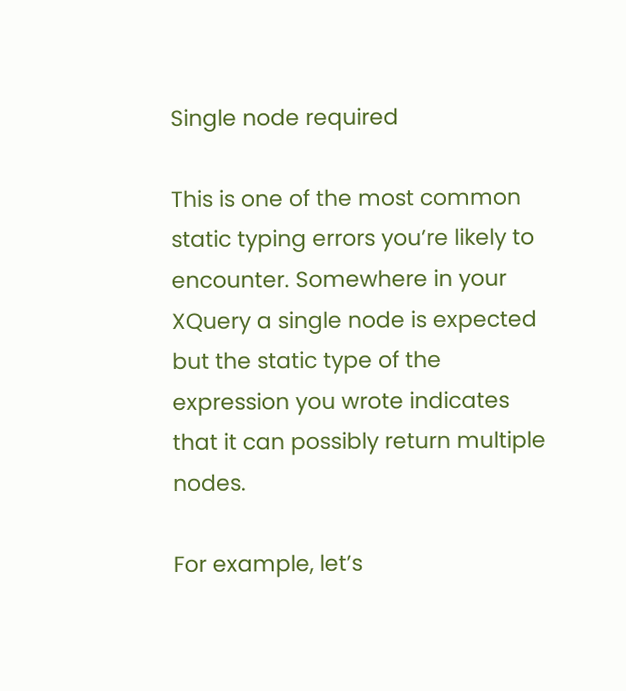Single node required

This is one of the most common static typing errors you’re likely to encounter. Somewhere in your XQuery a single node is expected but the static type of the expression you wrote indicates that it can possibly return multiple nodes.

For example, let’s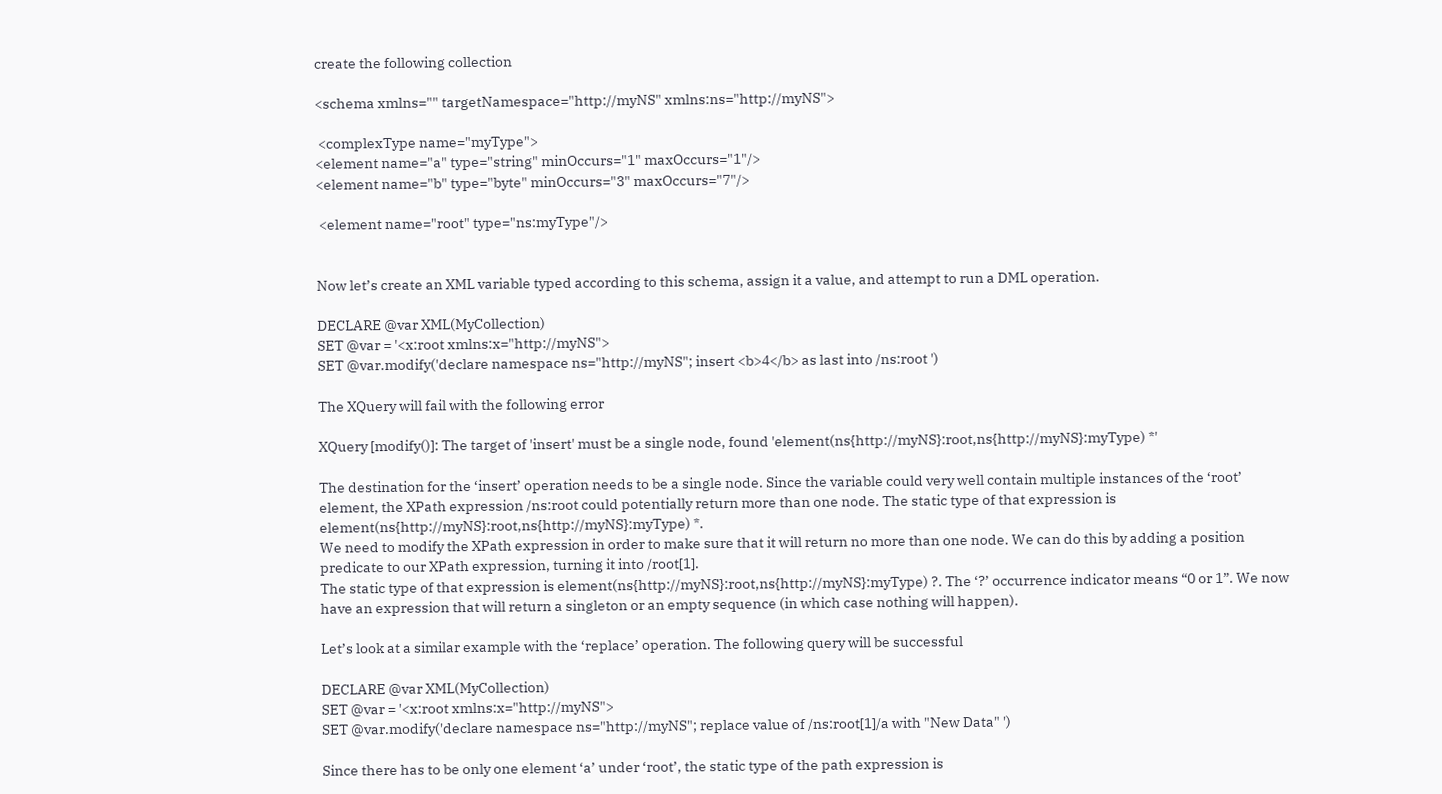create the following collection

<schema xmlns="" targetNamespace="http://myNS" xmlns:ns="http://myNS">

 <complexType name="myType">
<element name="a" type="string" minOccurs="1" maxOccurs="1"/>
<element name="b" type="byte" minOccurs="3" maxOccurs="7"/>

 <element name="root" type="ns:myType"/>


Now let’s create an XML variable typed according to this schema, assign it a value, and attempt to run a DML operation.

DECLARE @var XML(MyCollection)
SET @var = '<x:root xmlns:x="http://myNS">
SET @var.modify('declare namespace ns="http://myNS"; insert <b>4</b> as last into /ns:root ')

The XQuery will fail with the following error

XQuery [modify()]: The target of 'insert' must be a single node, found 'element(ns{http://myNS}:root,ns{http://myNS}:myType) *'

The destination for the ‘insert’ operation needs to be a single node. Since the variable could very well contain multiple instances of the ‘root’ element, the XPath expression /ns:root could potentially return more than one node. The static type of that expression is element(ns{http://myNS}:root,ns{http://myNS}:myType) *.
We need to modify the XPath expression in order to make sure that it will return no more than one node. We can do this by adding a position predicate to our XPath expression, turning it into /root[1].
The static type of that expression is element(ns{http://myNS}:root,ns{http://myNS}:myType) ?. The ‘?’ occurrence indicator means “0 or 1”. We now have an expression that will return a singleton or an empty sequence (in which case nothing will happen).

Let’s look at a similar example with the ‘replace’ operation. The following query will be successful

DECLARE @var XML(MyCollection)
SET @var = '<x:root xmlns:x="http://myNS">
SET @var.modify('declare namespace ns="http://myNS"; replace value of /ns:root[1]/a with "New Data" ')

Since there has to be only one element ‘a’ under ‘root’, the static type of the path expression is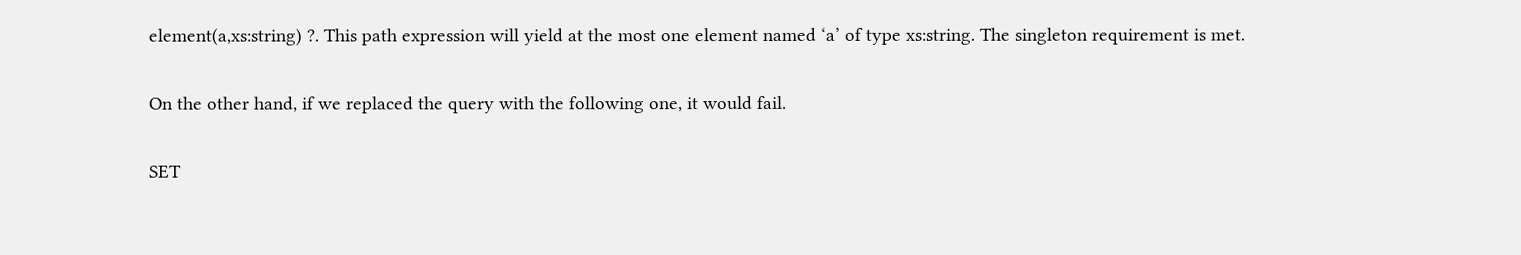element(a,xs:string) ?. This path expression will yield at the most one element named ‘a’ of type xs:string. The singleton requirement is met.

On the other hand, if we replaced the query with the following one, it would fail.

SET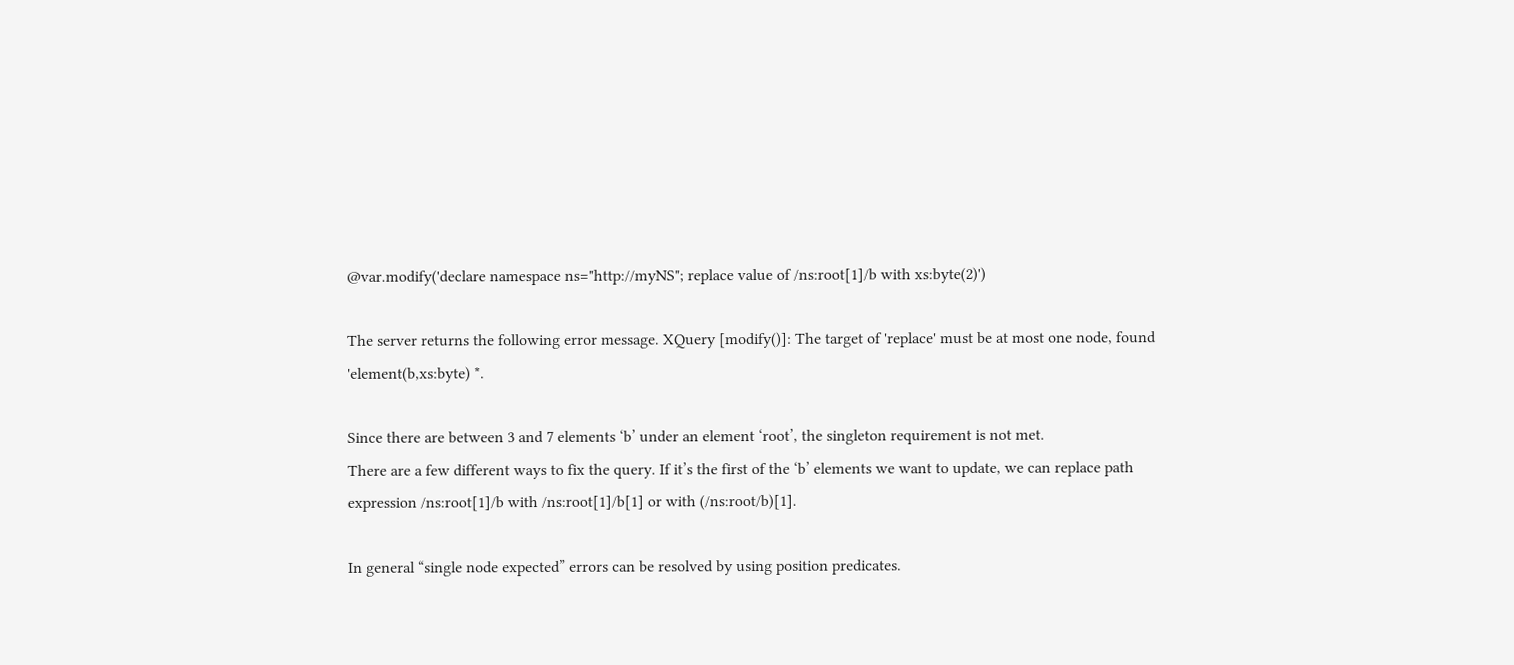@var.modify('declare namespace ns="http://myNS"; replace value of /ns:root[1]/b with xs:byte(2)')

The server returns the following error message. XQuery [modify()]: The target of 'replace' must be at most one node, found 'element(b,xs:byte) *.

Since there are between 3 and 7 elements ‘b’ under an element ‘root’, the singleton requirement is not met.
There are a few different ways to fix the query. If it’s the first of the ‘b’ elements we want to update, we can replace path expression /ns:root[1]/b with /ns:root[1]/b[1] or with (/ns:root/b)[1].

In general “single node expected” errors can be resolved by using position predicates.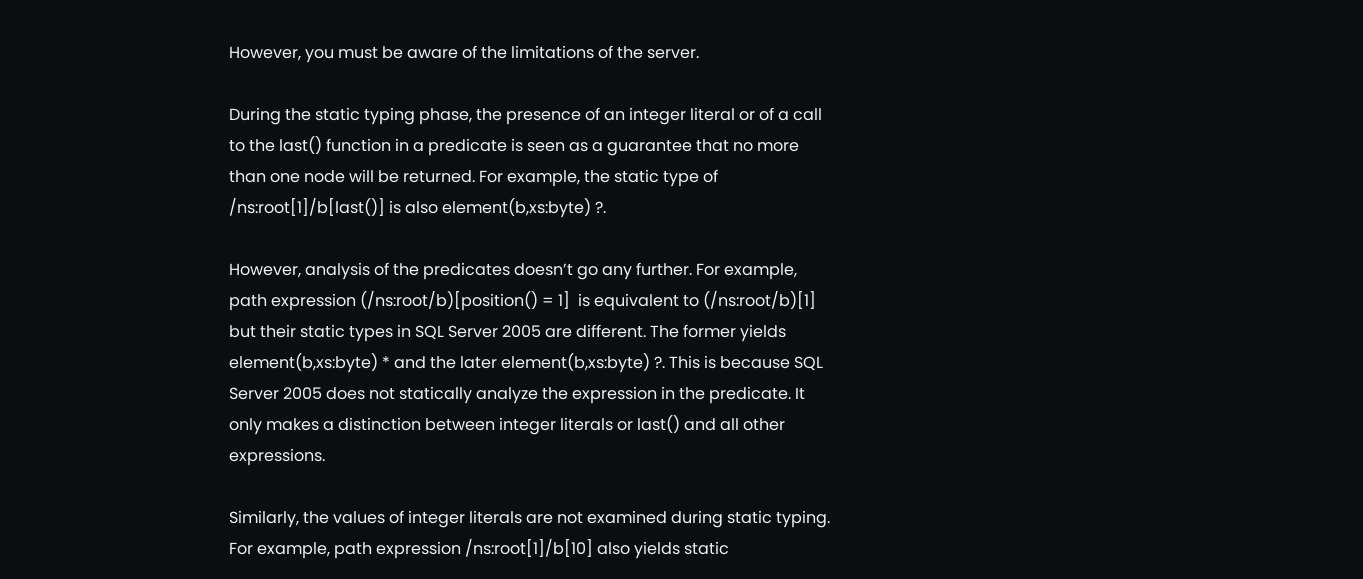However, you must be aware of the limitations of the server.

During the static typing phase, the presence of an integer literal or of a call to the last() function in a predicate is seen as a guarantee that no more than one node will be returned. For example, the static type of  /ns:root[1]/b[last()] is also element(b,xs:byte) ?.

However, analysis of the predicates doesn’t go any further. For example, path expression (/ns:root/b)[position() = 1]  is equivalent to (/ns:root/b)[1] but their static types in SQL Server 2005 are different. The former yields element(b,xs:byte) * and the later element(b,xs:byte) ?. This is because SQL Server 2005 does not statically analyze the expression in the predicate. It only makes a distinction between integer literals or last() and all other expressions.

Similarly, the values of integer literals are not examined during static typing. For example, path expression /ns:root[1]/b[10] also yields static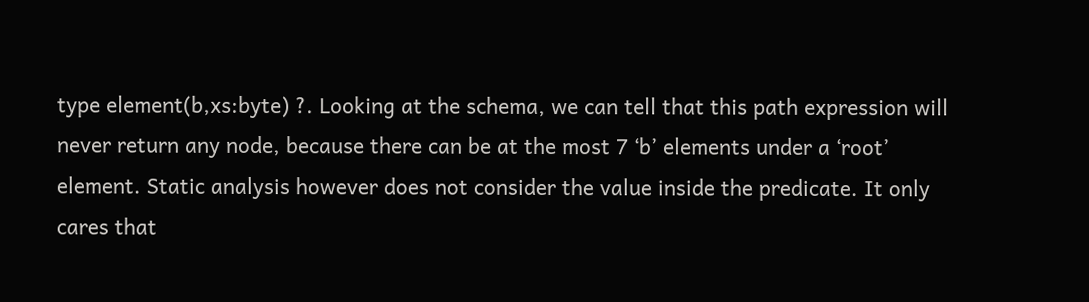type element(b,xs:byte) ?. Looking at the schema, we can tell that this path expression will never return any node, because there can be at the most 7 ‘b’ elements under a ‘root’ element. Static analysis however does not consider the value inside the predicate. It only cares that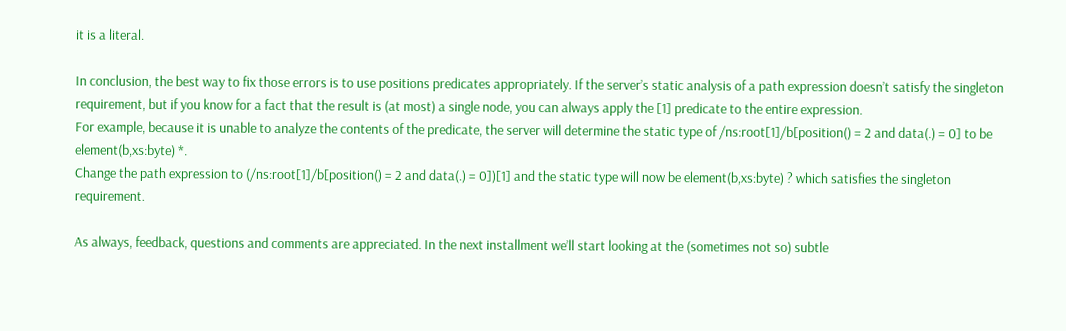it is a literal.

In conclusion, the best way to fix those errors is to use positions predicates appropriately. If the server’s static analysis of a path expression doesn’t satisfy the singleton requirement, but if you know for a fact that the result is (at most) a single node, you can always apply the [1] predicate to the entire expression.
For example, because it is unable to analyze the contents of the predicate, the server will determine the static type of /ns:root[1]/b[position() = 2 and data(.) = 0] to be element(b,xs:byte) *.
Change the path expression to (/ns:root[1]/b[position() = 2 and data(.) = 0])[1] and the static type will now be element(b,xs:byte) ? which satisfies the singleton requirement.

As always, feedback, questions and comments are appreciated. In the next installment we’ll start looking at the (sometimes not so) subtle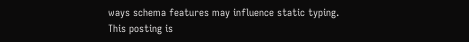ways schema features may influence static typing.
This posting is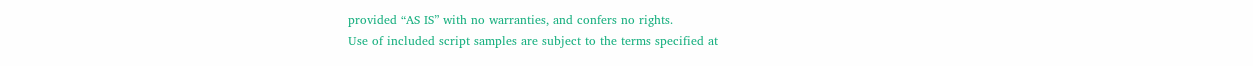provided “AS IS” with no warranties, and confers no rights.
Use of included script samples are subject to the terms specified at